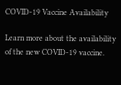COVID-19 Vaccine Availability

Learn more about the availability of the new COVID-19 vaccine.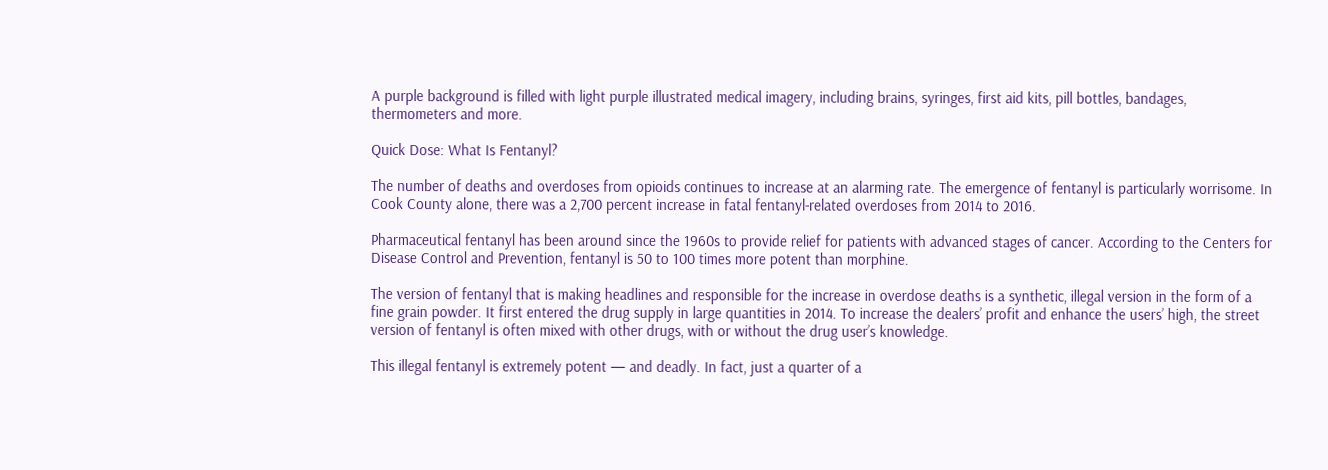A purple background is filled with light purple illustrated medical imagery, including brains, syringes, first aid kits, pill bottles, bandages, thermometers and more.

Quick Dose: What Is Fentanyl?

The number of deaths and overdoses from opioids continues to increase at an alarming rate. The emergence of fentanyl is particularly worrisome. In Cook County alone, there was a 2,700 percent increase in fatal fentanyl-related overdoses from 2014 to 2016.

Pharmaceutical fentanyl has been around since the 1960s to provide relief for patients with advanced stages of cancer. According to the Centers for Disease Control and Prevention, fentanyl is 50 to 100 times more potent than morphine.

The version of fentanyl that is making headlines and responsible for the increase in overdose deaths is a synthetic, illegal version in the form of a fine grain powder. It first entered the drug supply in large quantities in 2014. To increase the dealers’ profit and enhance the users’ high, the street version of fentanyl is often mixed with other drugs, with or without the drug user’s knowledge.

This illegal fentanyl is extremely potent — and deadly. In fact, just a quarter of a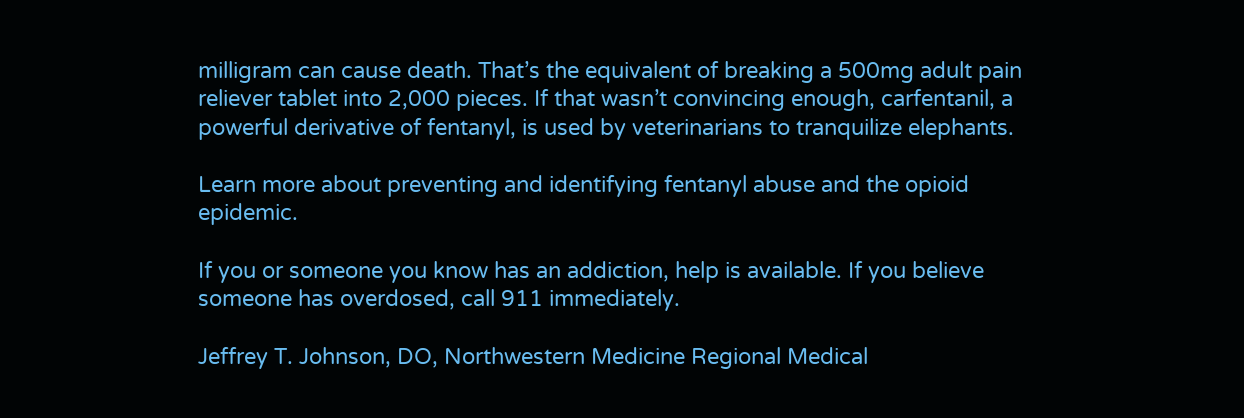milligram can cause death. That’s the equivalent of breaking a 500mg adult pain reliever tablet into 2,000 pieces. If that wasn’t convincing enough, carfentanil, a powerful derivative of fentanyl, is used by veterinarians to tranquilize elephants.

Learn more about preventing and identifying fentanyl abuse and the opioid epidemic.

If you or someone you know has an addiction, help is available. If you believe someone has overdosed, call 911 immediately.

Jeffrey T. Johnson, DO, Northwestern Medicine Regional Medical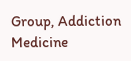Group, Addiction Medicine